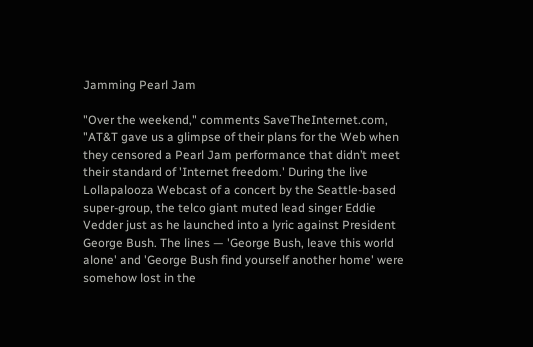Jamming Pearl Jam

"Over the weekend," comments SaveTheInternet.com, "AT&T gave us a glimpse of their plans for the Web when they censored a Pearl Jam performance that didn’t meet their standard of 'Internet freedom.' During the live Lollapalooza Webcast of a concert by the Seattle-based super-group, the telco giant muted lead singer Eddie Vedder just as he launched into a lyric against President George Bush. The lines — 'George Bush, leave this world alone' and 'George Bush find yourself another home' were somehow lost in the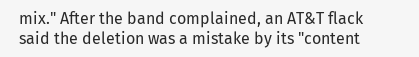mix." After the band complained, an AT&T flack said the deletion was a mistake by its "content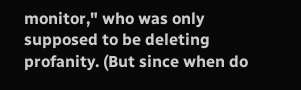monitor," who was only supposed to be deleting profanity. (But since when do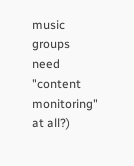music groups need "content monitoring" at all?)